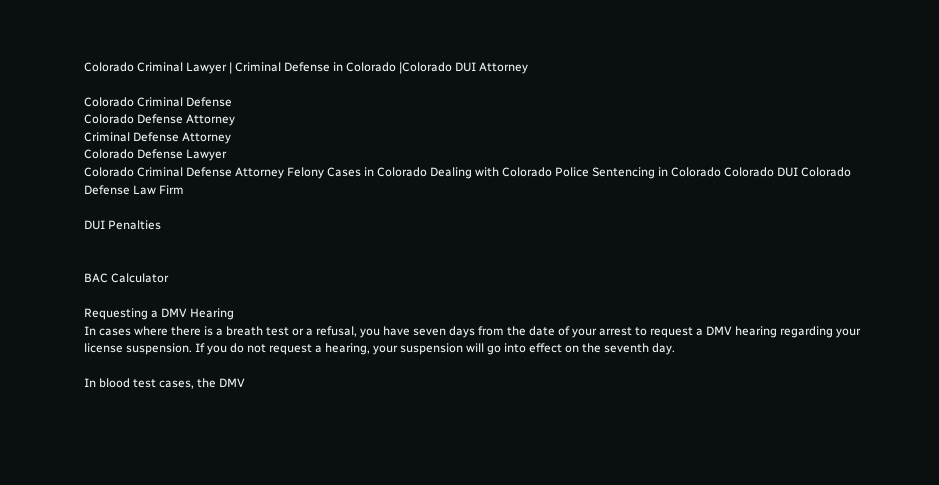Colorado Criminal Lawyer | Criminal Defense in Colorado |Colorado DUI Attorney

Colorado Criminal Defense
Colorado Defense Attorney
Criminal Defense Attorney
Colorado Defense Lawyer
Colorado Criminal Defense Attorney Felony Cases in Colorado Dealing with Colorado Police Sentencing in Colorado Colorado DUI Colorado Defense Law Firm

DUI Penalties


BAC Calculator

Requesting a DMV Hearing
In cases where there is a breath test or a refusal, you have seven days from the date of your arrest to request a DMV hearing regarding your license suspension. If you do not request a hearing, your suspension will go into effect on the seventh day.

In blood test cases, the DMV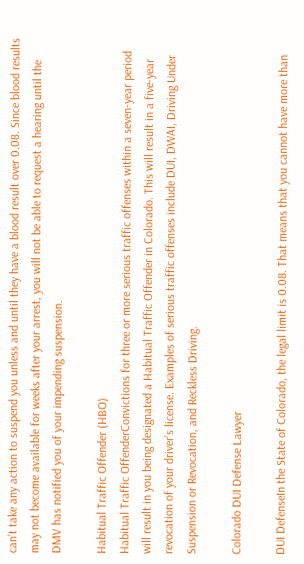can’t take any action to suspend you unless and until they have a blood result over 0.08. Since blood results may not become available for weeks after your arrest, you will not be able to request a hearing until the DMV has notified you of your impending suspension.

Habitual Traffic Offender (HBO)
Habitual Traffic OffenderConvictions for three or more serious traffic offenses within a seven-year period will result in you being designated a Habitual Traffic Offender in Colorado. This will result in a five-year revocation of your driver’s license. Examples of serious traffic offenses include DUI, DWAI, Driving Under Suspension or Revocation, and Reckless Driving.

Colorado DUI Defense Lawyer

DUI DefenseIn the State of Colorado, the legal limit is 0.08. That means that you cannot have more than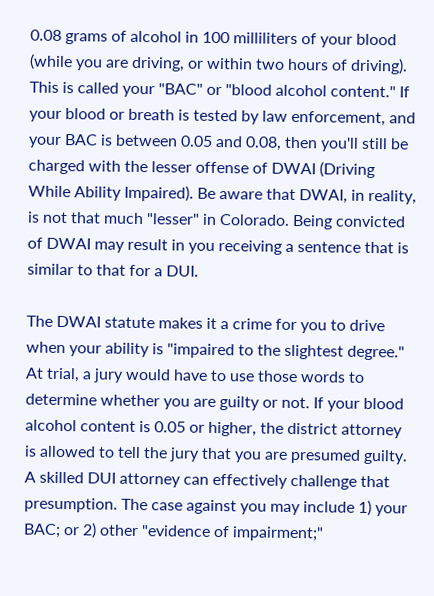0.08 grams of alcohol in 100 milliliters of your blood (while you are driving, or within two hours of driving). This is called your "BAC" or "blood alcohol content." If your blood or breath is tested by law enforcement, and your BAC is between 0.05 and 0.08, then you'll still be charged with the lesser offense of DWAI (Driving While Ability Impaired). Be aware that DWAI, in reality, is not that much "lesser" in Colorado. Being convicted of DWAI may result in you receiving a sentence that is similar to that for a DUI.

The DWAI statute makes it a crime for you to drive when your ability is "impaired to the slightest degree." At trial, a jury would have to use those words to determine whether you are guilty or not. If your blood alcohol content is 0.05 or higher, the district attorney is allowed to tell the jury that you are presumed guilty. A skilled DUI attorney can effectively challenge that presumption. The case against you may include 1) your BAC; or 2) other "evidence of impairment;"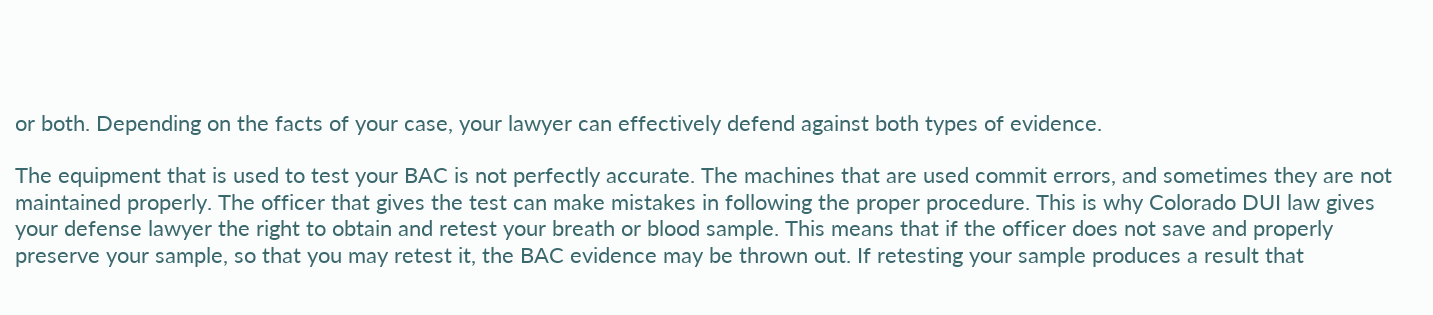or both. Depending on the facts of your case, your lawyer can effectively defend against both types of evidence.

The equipment that is used to test your BAC is not perfectly accurate. The machines that are used commit errors, and sometimes they are not maintained properly. The officer that gives the test can make mistakes in following the proper procedure. This is why Colorado DUI law gives your defense lawyer the right to obtain and retest your breath or blood sample. This means that if the officer does not save and properly preserve your sample, so that you may retest it, the BAC evidence may be thrown out. If retesting your sample produces a result that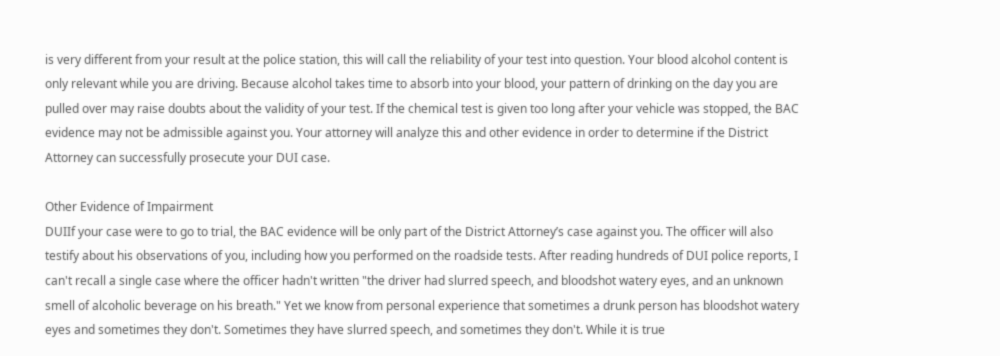is very different from your result at the police station, this will call the reliability of your test into question. Your blood alcohol content is only relevant while you are driving. Because alcohol takes time to absorb into your blood, your pattern of drinking on the day you are pulled over may raise doubts about the validity of your test. If the chemical test is given too long after your vehicle was stopped, the BAC evidence may not be admissible against you. Your attorney will analyze this and other evidence in order to determine if the District Attorney can successfully prosecute your DUI case.

Other Evidence of Impairment
DUIIf your case were to go to trial, the BAC evidence will be only part of the District Attorney’s case against you. The officer will also testify about his observations of you, including how you performed on the roadside tests. After reading hundreds of DUI police reports, I can't recall a single case where the officer hadn't written "the driver had slurred speech, and bloodshot watery eyes, and an unknown smell of alcoholic beverage on his breath." Yet we know from personal experience that sometimes a drunk person has bloodshot watery eyes and sometimes they don't. Sometimes they have slurred speech, and sometimes they don't. While it is true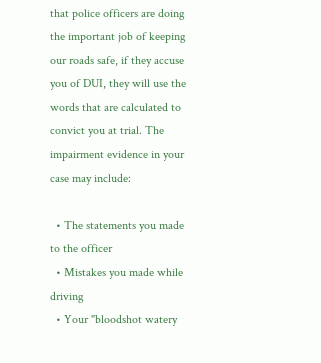that police officers are doing the important job of keeping our roads safe, if they accuse you of DUI, they will use the words that are calculated to convict you at trial. The impairment evidence in your case may include:

  • The statements you made to the officer
  • Mistakes you made while driving
  • Your "bloodshot watery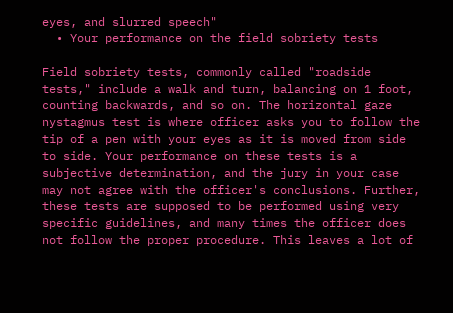eyes, and slurred speech"
  • Your performance on the field sobriety tests

Field sobriety tests, commonly called "roadside tests," include a walk and turn, balancing on 1 foot, counting backwards, and so on. The horizontal gaze nystagmus test is where officer asks you to follow the tip of a pen with your eyes as it is moved from side to side. Your performance on these tests is a subjective determination, and the jury in your case may not agree with the officer's conclusions. Further, these tests are supposed to be performed using very specific guidelines, and many times the officer does not follow the proper procedure. This leaves a lot of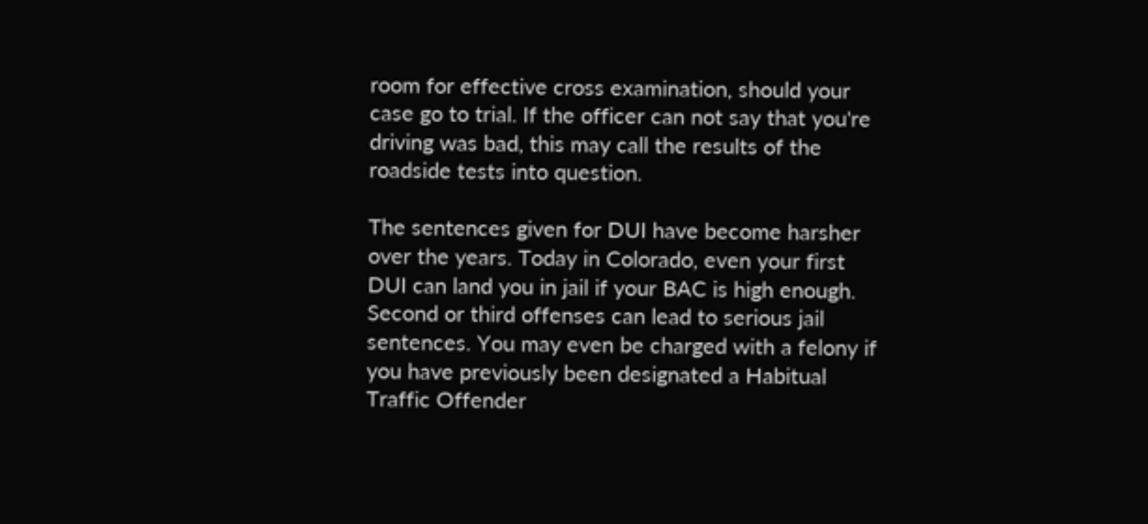room for effective cross examination, should your case go to trial. If the officer can not say that you're driving was bad, this may call the results of the roadside tests into question.

The sentences given for DUI have become harsher over the years. Today in Colorado, even your first DUI can land you in jail if your BAC is high enough. Second or third offenses can lead to serious jail sentences. You may even be charged with a felony if you have previously been designated a Habitual Traffic Offender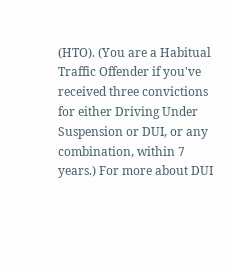(HTO). (You are a Habitual Traffic Offender if you've received three convictions for either Driving Under Suspension or DUI, or any combination, within 7 years.) For more about DUI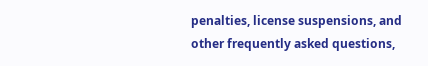penalties, license suspensions, and other frequently asked questions,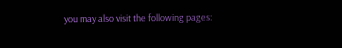you may also visit the following pages: